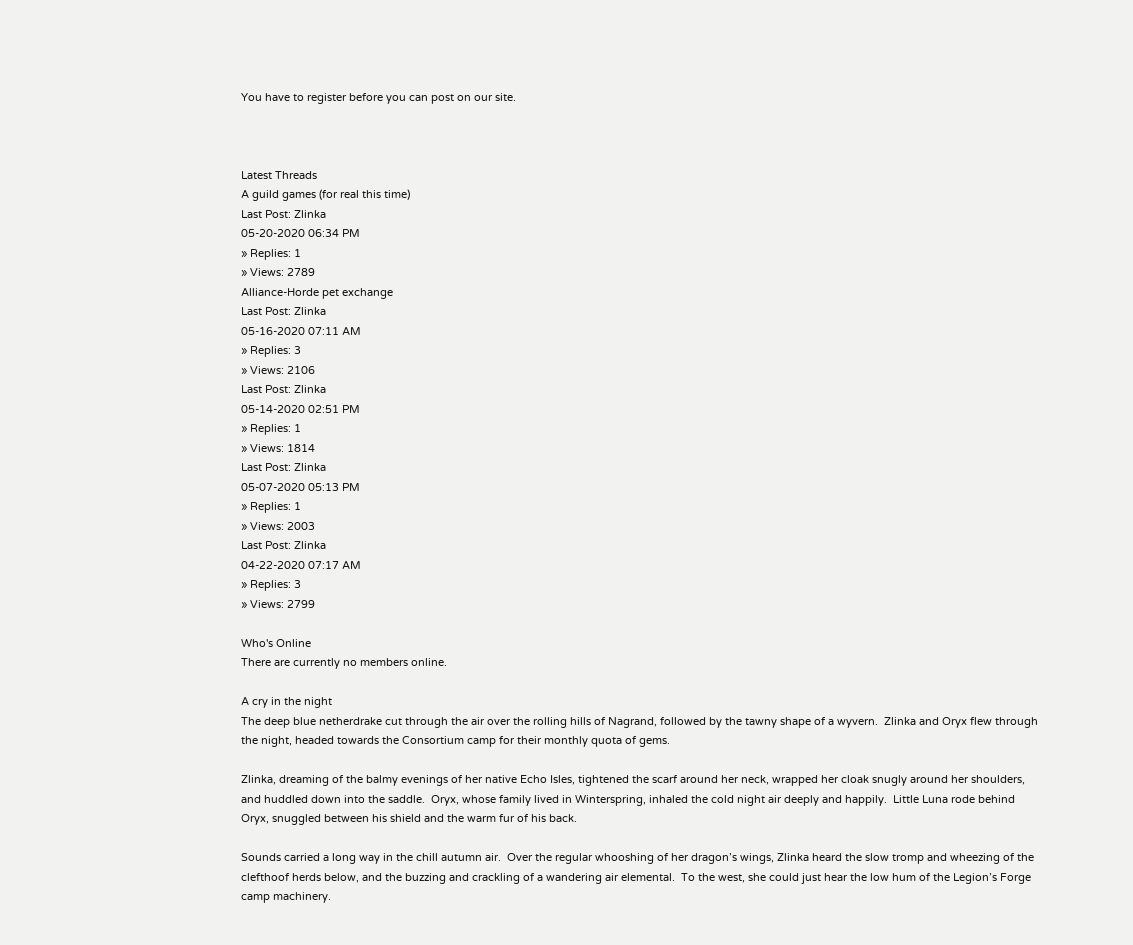You have to register before you can post on our site.



Latest Threads
A guild games (for real this time)
Last Post: Zlinka
05-20-2020 06:34 PM
» Replies: 1
» Views: 2789
Alliance-Horde pet exchange
Last Post: Zlinka
05-16-2020 07:11 AM
» Replies: 3
» Views: 2106
Last Post: Zlinka
05-14-2020 02:51 PM
» Replies: 1
» Views: 1814
Last Post: Zlinka
05-07-2020 05:13 PM
» Replies: 1
» Views: 2003
Last Post: Zlinka
04-22-2020 07:17 AM
» Replies: 3
» Views: 2799

Who's Online
There are currently no members online.

A cry in the night
The deep blue netherdrake cut through the air over the rolling hills of Nagrand, followed by the tawny shape of a wyvern.  Zlinka and Oryx flew through the night, headed towards the Consortium camp for their monthly quota of gems.

Zlinka, dreaming of the balmy evenings of her native Echo Isles, tightened the scarf around her neck, wrapped her cloak snugly around her shoulders, and huddled down into the saddle.  Oryx, whose family lived in Winterspring, inhaled the cold night air deeply and happily.  Little Luna rode behind Oryx, snuggled between his shield and the warm fur of his back.

Sounds carried a long way in the chill autumn air.  Over the regular whooshing of her dragon’s wings, Zlinka heard the slow tromp and wheezing of the clefthoof herds below, and the buzzing and crackling of a wandering air elemental.  To the west, she could just hear the low hum of the Legion’s Forge camp machinery.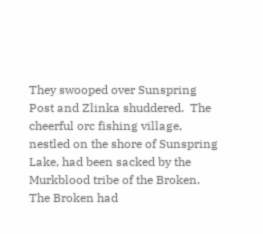They swooped over Sunspring Post and Zlinka shuddered.  The cheerful orc fishing village, nestled on the shore of Sunspring Lake, had been sacked by the Murkblood tribe of the Broken.  The Broken had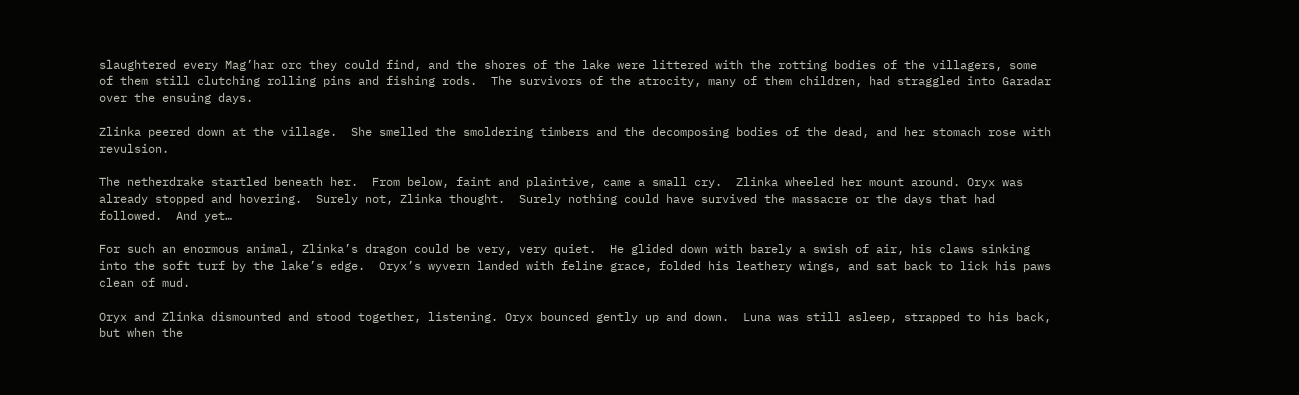slaughtered every Mag’har orc they could find, and the shores of the lake were littered with the rotting bodies of the villagers, some of them still clutching rolling pins and fishing rods.  The survivors of the atrocity, many of them children, had straggled into Garadar over the ensuing days.

Zlinka peered down at the village.  She smelled the smoldering timbers and the decomposing bodies of the dead, and her stomach rose with revulsion.

The netherdrake startled beneath her.  From below, faint and plaintive, came a small cry.  Zlinka wheeled her mount around. Oryx was already stopped and hovering.  Surely not, Zlinka thought.  Surely nothing could have survived the massacre or the days that had followed.  And yet…

For such an enormous animal, Zlinka’s dragon could be very, very quiet.  He glided down with barely a swish of air, his claws sinking into the soft turf by the lake’s edge.  Oryx’s wyvern landed with feline grace, folded his leathery wings, and sat back to lick his paws clean of mud.

Oryx and Zlinka dismounted and stood together, listening. Oryx bounced gently up and down.  Luna was still asleep, strapped to his back, but when the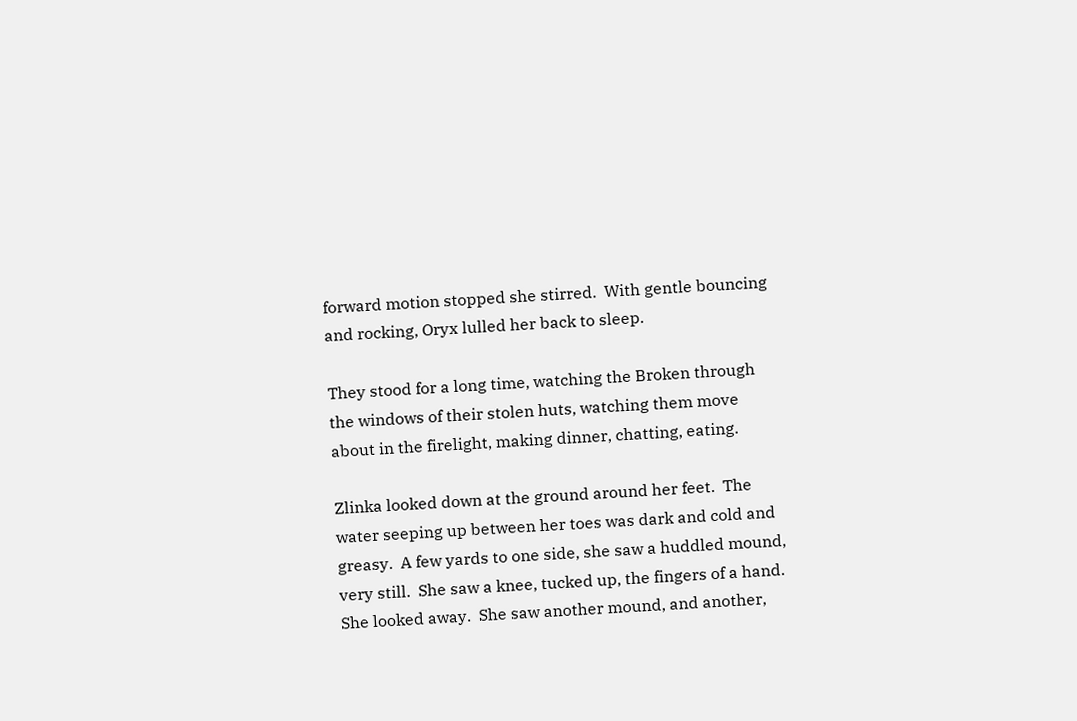forward motion stopped she stirred.  With gentle bouncing and rocking, Oryx lulled her back to sleep.

They stood for a long time, watching the Broken through the windows of their stolen huts, watching them move about in the firelight, making dinner, chatting, eating.

Zlinka looked down at the ground around her feet.  The water seeping up between her toes was dark and cold and greasy.  A few yards to one side, she saw a huddled mound, very still.  She saw a knee, tucked up, the fingers of a hand.  She looked away.  She saw another mound, and another,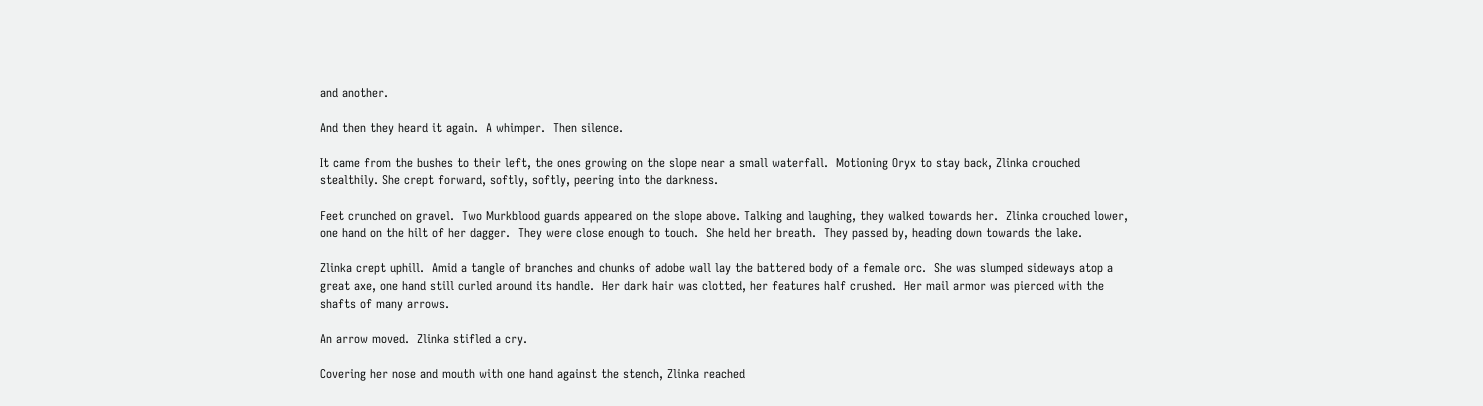and another.

And then they heard it again.  A whimper.  Then silence.

It came from the bushes to their left, the ones growing on the slope near a small waterfall.  Motioning Oryx to stay back, Zlinka crouched stealthily. She crept forward, softly, softly, peering into the darkness.

Feet crunched on gravel.  Two Murkblood guards appeared on the slope above. Talking and laughing, they walked towards her.  Zlinka crouched lower, one hand on the hilt of her dagger.  They were close enough to touch.  She held her breath.  They passed by, heading down towards the lake.

Zlinka crept uphill.  Amid a tangle of branches and chunks of adobe wall lay the battered body of a female orc.  She was slumped sideways atop a great axe, one hand still curled around its handle.  Her dark hair was clotted, her features half crushed.  Her mail armor was pierced with the shafts of many arrows.

An arrow moved.  Zlinka stifled a cry.

Covering her nose and mouth with one hand against the stench, Zlinka reached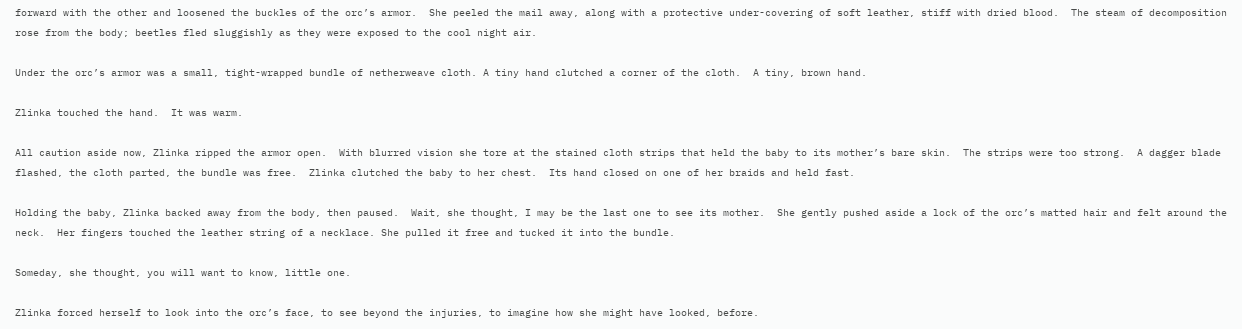forward with the other and loosened the buckles of the orc’s armor.  She peeled the mail away, along with a protective under-covering of soft leather, stiff with dried blood.  The steam of decomposition rose from the body; beetles fled sluggishly as they were exposed to the cool night air.

Under the orc’s armor was a small, tight-wrapped bundle of netherweave cloth. A tiny hand clutched a corner of the cloth.  A tiny, brown hand.

Zlinka touched the hand.  It was warm.

All caution aside now, Zlinka ripped the armor open.  With blurred vision she tore at the stained cloth strips that held the baby to its mother’s bare skin.  The strips were too strong.  A dagger blade flashed, the cloth parted, the bundle was free.  Zlinka clutched the baby to her chest.  Its hand closed on one of her braids and held fast.

Holding the baby, Zlinka backed away from the body, then paused.  Wait, she thought, I may be the last one to see its mother.  She gently pushed aside a lock of the orc’s matted hair and felt around the neck.  Her fingers touched the leather string of a necklace. She pulled it free and tucked it into the bundle.

Someday, she thought, you will want to know, little one.

Zlinka forced herself to look into the orc’s face, to see beyond the injuries, to imagine how she might have looked, before.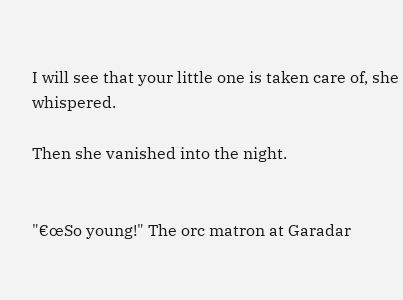I will see that your little one is taken care of, she whispered.

Then she vanished into the night.


"€œSo young!" The orc matron at Garadar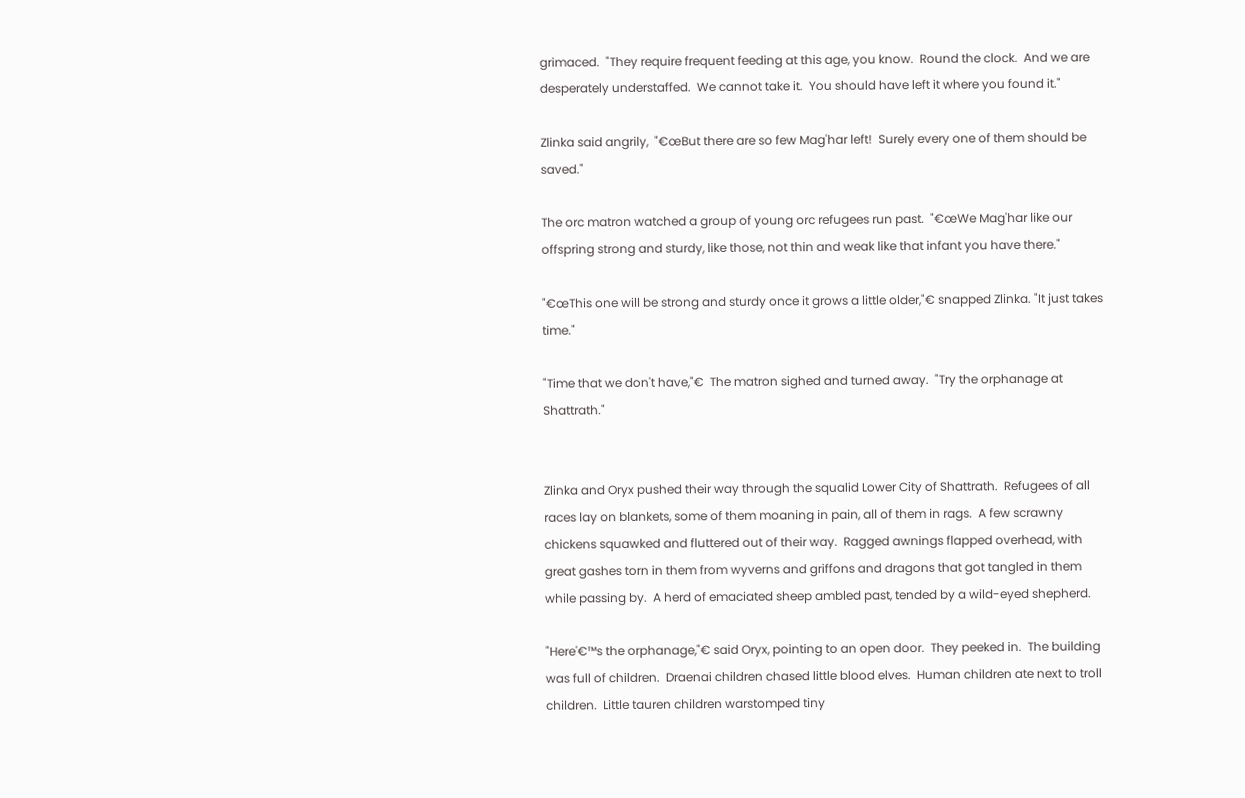grimaced.  "They require frequent feeding at this age, you know.  Round the clock.  And we are desperately understaffed.  We cannot take it.  You should have left it where you found it."

Zlinka said angrily,  "€œBut there are so few Mag'har left!  Surely every one of them should be saved."

The orc matron watched a group of young orc refugees run past.  "€œWe Mag'har like our offspring strong and sturdy, like those, not thin and weak like that infant you have there."

"€œThis one will be strong and sturdy once it grows a little older,"€ snapped Zlinka. "It just takes time."

"Time that we don't have,"€  The matron sighed and turned away.  "Try the orphanage at Shattrath."


Zlinka and Oryx pushed their way through the squalid Lower City of Shattrath.  Refugees of all races lay on blankets, some of them moaning in pain, all of them in rags.  A few scrawny chickens squawked and fluttered out of their way.  Ragged awnings flapped overhead, with great gashes torn in them from wyverns and griffons and dragons that got tangled in them while passing by.  A herd of emaciated sheep ambled past, tended by a wild-eyed shepherd.

"Here'€™s the orphanage,"€ said Oryx, pointing to an open door.  They peeked in.  The building was full of children.  Draenai children chased little blood elves.  Human children ate next to troll children.  Little tauren children warstomped tiny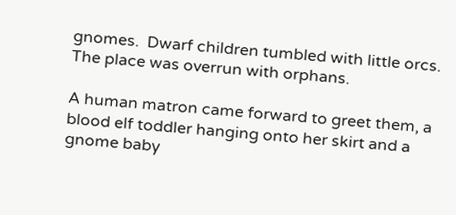gnomes.  Dwarf children tumbled with little orcs.  The place was overrun with orphans.

A human matron came forward to greet them, a blood elf toddler hanging onto her skirt and a gnome baby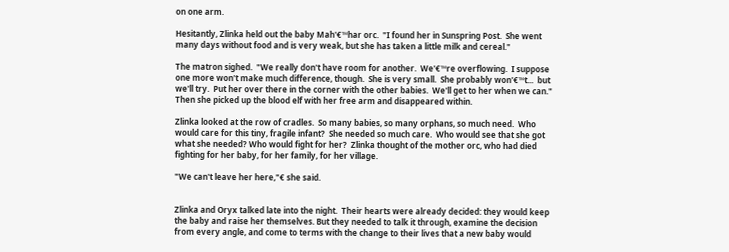on one arm.

Hesitantly, Zlinka held out the baby Mah'€™har orc.  "I found her in Sunspring Post.  She went many days without food and is very weak, but she has taken a little milk and cereal."

The matron sighed.  "We really don't have room for another.  We'€™re overflowing.  I suppose one more won't make much difference, though.  She is very small.  She probably won'€™t...  but we'll try.  Put her over there in the corner with the other babies.  We'll get to her when we can."  Then she picked up the blood elf with her free arm and disappeared within.

Zlinka looked at the row of cradles.  So many babies, so many orphans, so much need.  Who would care for this tiny, fragile infant?  She needed so much care.  Who would see that she got what she needed? Who would fight for her?  Zlinka thought of the mother orc, who had died fighting for her baby, for her family, for her village.

"We can't leave her here,"€ she said.


Zlinka and Oryx talked late into the night.  Their hearts were already decided: they would keep the baby and raise her themselves. But they needed to talk it through, examine the decision from every angle, and come to terms with the change to their lives that a new baby would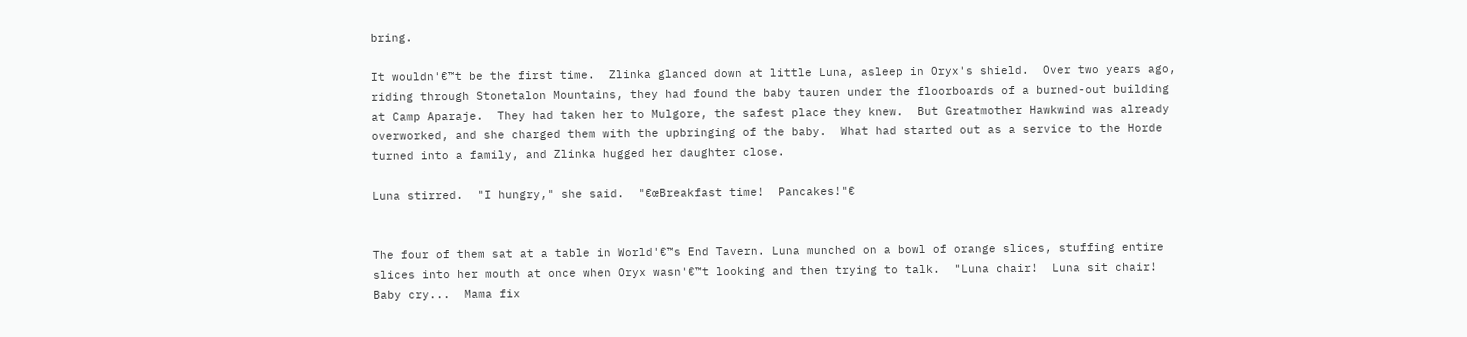bring.

It wouldn'€™t be the first time.  Zlinka glanced down at little Luna, asleep in Oryx's shield.  Over two years ago, riding through Stonetalon Mountains, they had found the baby tauren under the floorboards of a burned-out building at Camp Aparaje.  They had taken her to Mulgore, the safest place they knew.  But Greatmother Hawkwind was already overworked, and she charged them with the upbringing of the baby.  What had started out as a service to the Horde turned into a family, and Zlinka hugged her daughter close.

Luna stirred.  "I hungry," she said.  "€œBreakfast time!  Pancakes!"€


The four of them sat at a table in World'€™s End Tavern. Luna munched on a bowl of orange slices, stuffing entire slices into her mouth at once when Oryx wasn'€™t looking and then trying to talk.  "Luna chair!  Luna sit chair!  Baby cry...  Mama fix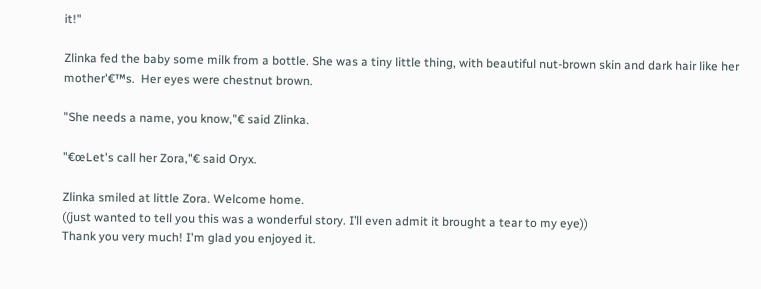it!"

Zlinka fed the baby some milk from a bottle. She was a tiny little thing, with beautiful nut-brown skin and dark hair like her mother'€™s.  Her eyes were chestnut brown.

"She needs a name, you know,"€ said Zlinka.

"€œLet's call her Zora,"€ said Oryx.

Zlinka smiled at little Zora. Welcome home.
((just wanted to tell you this was a wonderful story. I’ll even admit it brought a tear to my eye))
Thank you very much! I'm glad you enjoyed it.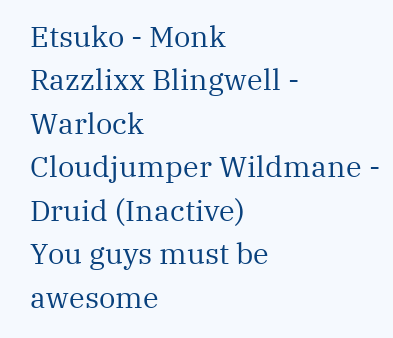Etsuko - Monk
Razzlixx Blingwell - Warlock
Cloudjumper Wildmane - Druid (Inactive)
You guys must be awesome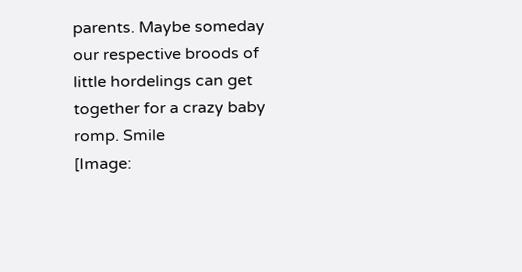parents. Maybe someday our respective broods of little hordelings can get together for a crazy baby romp. Smile
[Image: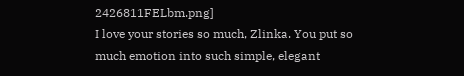2426811FELbm.png]
I love your stories so much, Zlinka. You put so much emotion into such simple, elegant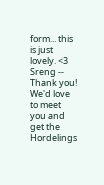form... this is just lovely. <3
Sreng -- Thank you! We'd love to meet you and get the Hordelings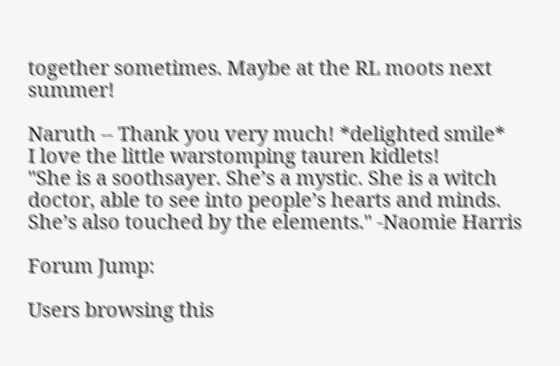together sometimes. Maybe at the RL moots next summer!

Naruth -- Thank you very much! *delighted smile*
I love the little warstomping tauren kidlets!
"She is a soothsayer. She’s a mystic. She is a witch doctor, able to see into people’s hearts and minds. She’s also touched by the elements." -Naomie Harris

Forum Jump:

Users browsing this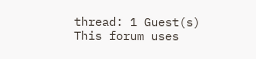thread: 1 Guest(s)
This forum uses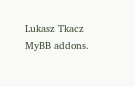Lukasz Tkacz MyBB addons.